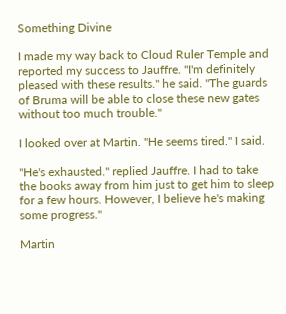Something Divine

I made my way back to Cloud Ruler Temple and reported my success to Jauffre. "I'm definitely pleased with these results." he said. "The guards of Bruma will be able to close these new gates without too much trouble."

I looked over at Martin. "He seems tired." I said.

"He's exhausted." replied Jauffre. I had to take the books away from him just to get him to sleep for a few hours. However, I believe he's making some progress."

Martin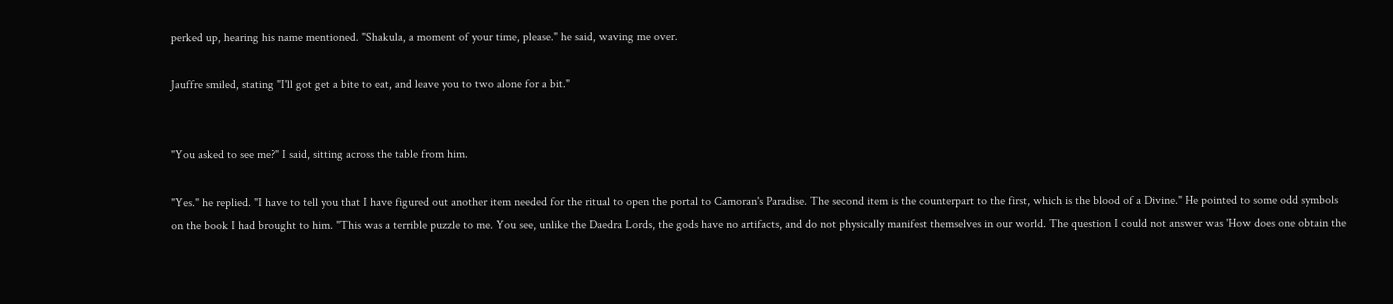perked up, hearing his name mentioned. "Shakula, a moment of your time, please." he said, waving me over.

Jauffre smiled, stating "I'll got get a bite to eat, and leave you to two alone for a bit."


"You asked to see me?" I said, sitting across the table from him.

"Yes." he replied. "I have to tell you that I have figured out another item needed for the ritual to open the portal to Camoran's Paradise. The second item is the counterpart to the first, which is the blood of a Divine." He pointed to some odd symbols on the book I had brought to him. "This was a terrible puzzle to me. You see, unlike the Daedra Lords, the gods have no artifacts, and do not physically manifest themselves in our world. The question I could not answer was 'How does one obtain the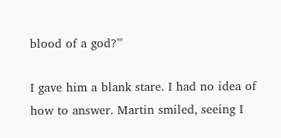blood of a god?'"

I gave him a blank stare. I had no idea of how to answer. Martin smiled, seeing I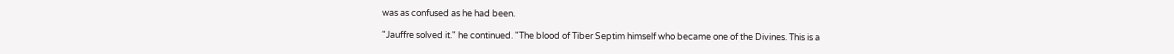was as confused as he had been.

"Jauffre solved it." he continued. "The blood of Tiber Septim himself who became one of the Divines. This is a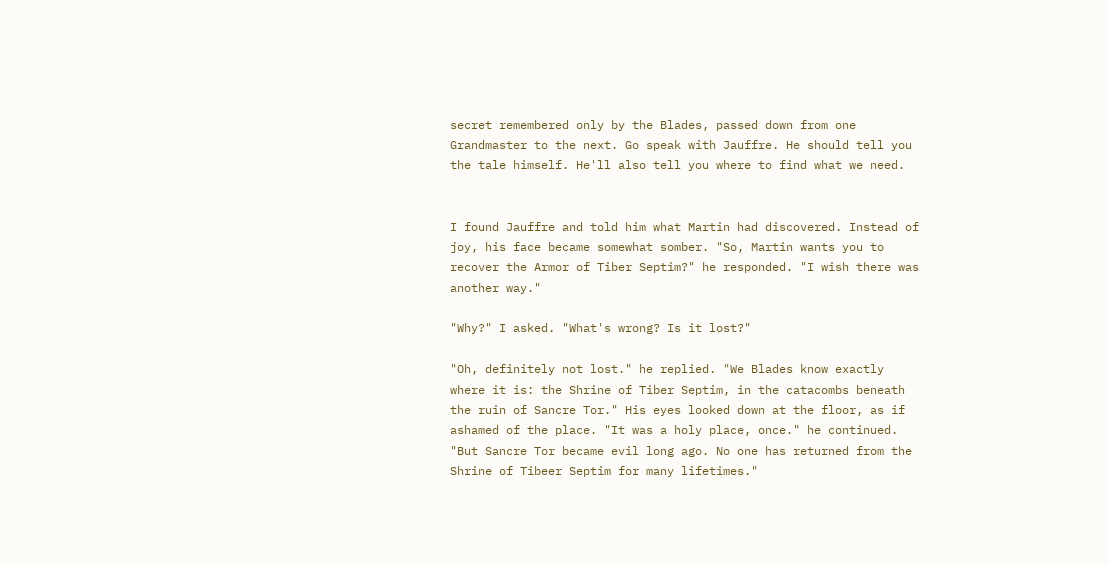secret remembered only by the Blades, passed down from one Grandmaster to the next. Go speak with Jauffre. He should tell you the tale himself. He'll also tell you where to find what we need.


I found Jauffre and told him what Martin had discovered. Instead of joy, his face became somewhat somber. "So, Martin wants you to recover the Armor of Tiber Septim?" he responded. "I wish there was another way."

"Why?" I asked. "What's wrong? Is it lost?"

"Oh, definitely not lost." he replied. "We Blades know exactly where it is: the Shrine of Tiber Septim, in the catacombs beneath the ruin of Sancre Tor." His eyes looked down at the floor, as if ashamed of the place. "It was a holy place, once." he continued. "But Sancre Tor became evil long ago. No one has returned from the Shrine of Tibeer Septim for many lifetimes."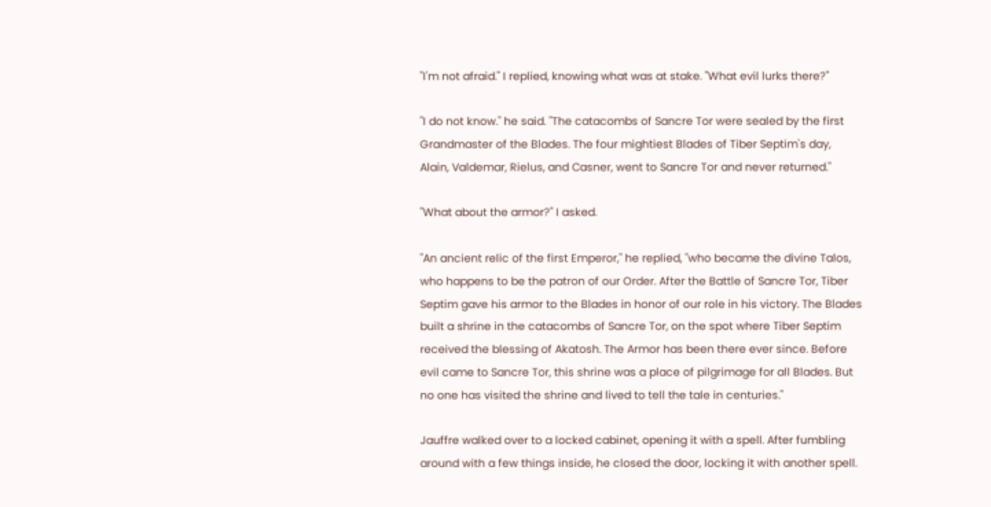"I'm not afraid." I replied, knowing what was at stake. "What evil lurks there?"

"I do not know." he said. "The catacombs of Sancre Tor were sealed by the first Grandmaster of the Blades. The four mightiest Blades of Tiber Septim's day, Alain, Valdemar, Rielus, and Casner, went to Sancre Tor and never returned."

"What about the armor?" I asked.

"An ancient relic of the first Emperor," he replied, "who became the divine Talos, who happens to be the patron of our Order. After the Battle of Sancre Tor, Tiber Septim gave his armor to the Blades in honor of our role in his victory. The Blades built a shrine in the catacombs of Sancre Tor, on the spot where Tiber Septim received the blessing of Akatosh. The Armor has been there ever since. Before evil came to Sancre Tor, this shrine was a place of pilgrimage for all Blades. But no one has visited the shrine and lived to tell the tale in centuries."

Jauffre walked over to a locked cabinet, opening it with a spell. After fumbling around with a few things inside, he closed the door, locking it with another spell.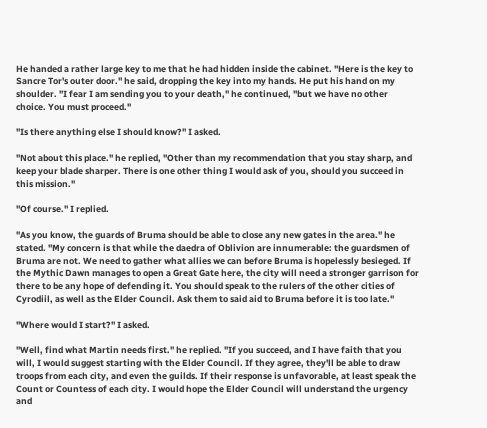He handed a rather large key to me that he had hidden inside the cabinet. "Here is the key to Sancre Tor's outer door." he said, dropping the key into my hands. He put his hand on my shoulder. "I fear I am sending you to your death," he continued, "but we have no other choice. You must proceed."

"Is there anything else I should know?" I asked.

"Not about this place." he replied, "Other than my recommendation that you stay sharp, and keep your blade sharper. There is one other thing I would ask of you, should you succeed in this mission."

"Of course." I replied.

"As you know, the guards of Bruma should be able to close any new gates in the area." he stated. "My concern is that while the daedra of Oblivion are innumerable: the guardsmen of Bruma are not. We need to gather what allies we can before Bruma is hopelessly besieged. If the Mythic Dawn manages to open a Great Gate here, the city will need a stronger garrison for there to be any hope of defending it. You should speak to the rulers of the other cities of Cyrodiil, as well as the Elder Council. Ask them to said aid to Bruma before it is too late."

"Where would I start?" I asked.

"Well, find what Martin needs first." he replied. "If you succeed, and I have faith that you will, I would suggest starting with the Elder Council. If they agree, they'll be able to draw troops from each city, and even the guilds. If their response is unfavorable, at least speak the Count or Countess of each city. I would hope the Elder Council will understand the urgency and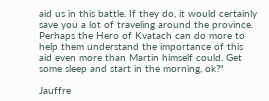aid us in this battle. If they do, it would certainly save you a lot of traveling around the province. Perhaps the Hero of Kvatach can do more to help them understand the importance of this aid even more than Martin himself could. Get some sleep and start in the morning, ok?"

Jauffre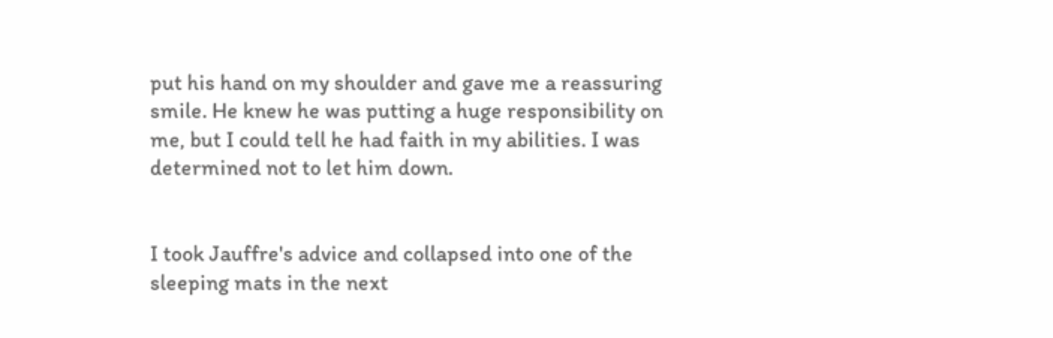put his hand on my shoulder and gave me a reassuring smile. He knew he was putting a huge responsibility on me, but I could tell he had faith in my abilities. I was determined not to let him down.


I took Jauffre's advice and collapsed into one of the sleeping mats in the next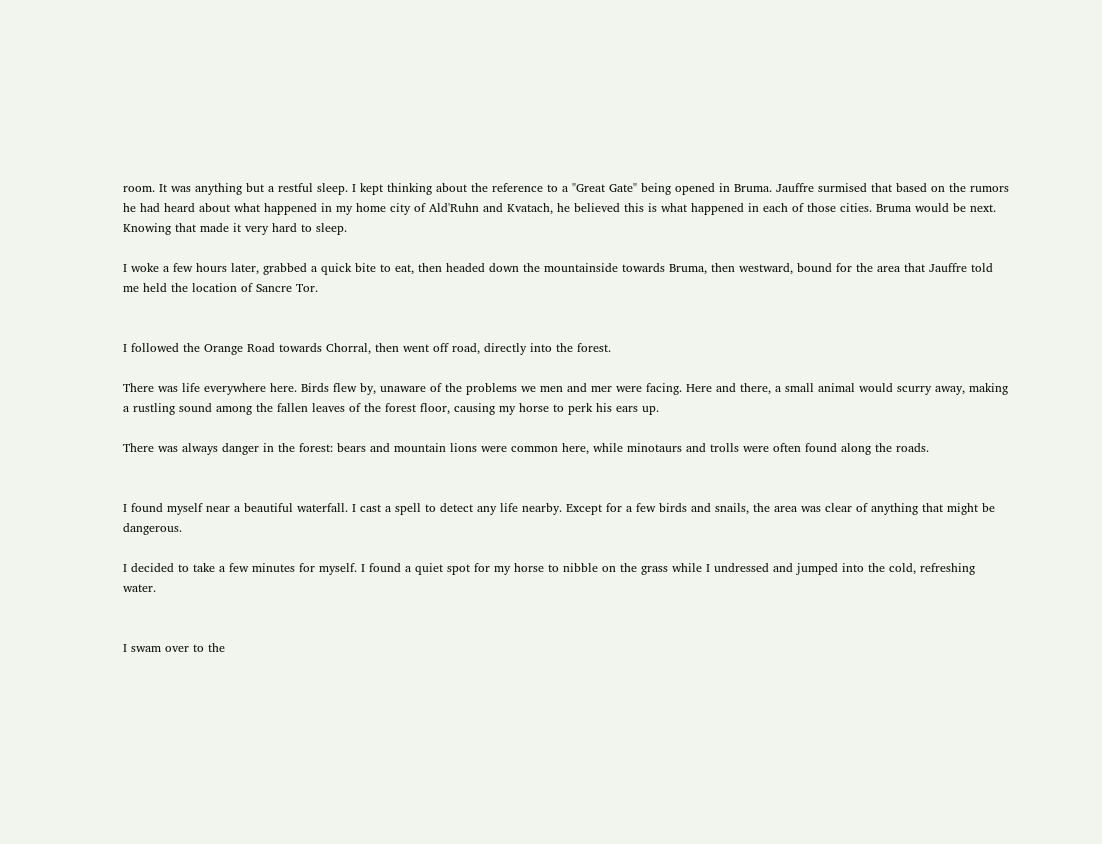room. It was anything but a restful sleep. I kept thinking about the reference to a "Great Gate" being opened in Bruma. Jauffre surmised that based on the rumors he had heard about what happened in my home city of Ald'Ruhn and Kvatach, he believed this is what happened in each of those cities. Bruma would be next. Knowing that made it very hard to sleep.

I woke a few hours later, grabbed a quick bite to eat, then headed down the mountainside towards Bruma, then westward, bound for the area that Jauffre told me held the location of Sancre Tor.


I followed the Orange Road towards Chorral, then went off road, directly into the forest.

There was life everywhere here. Birds flew by, unaware of the problems we men and mer were facing. Here and there, a small animal would scurry away, making a rustling sound among the fallen leaves of the forest floor, causing my horse to perk his ears up.

There was always danger in the forest: bears and mountain lions were common here, while minotaurs and trolls were often found along the roads.


I found myself near a beautiful waterfall. I cast a spell to detect any life nearby. Except for a few birds and snails, the area was clear of anything that might be dangerous.

I decided to take a few minutes for myself. I found a quiet spot for my horse to nibble on the grass while I undressed and jumped into the cold, refreshing water.


I swam over to the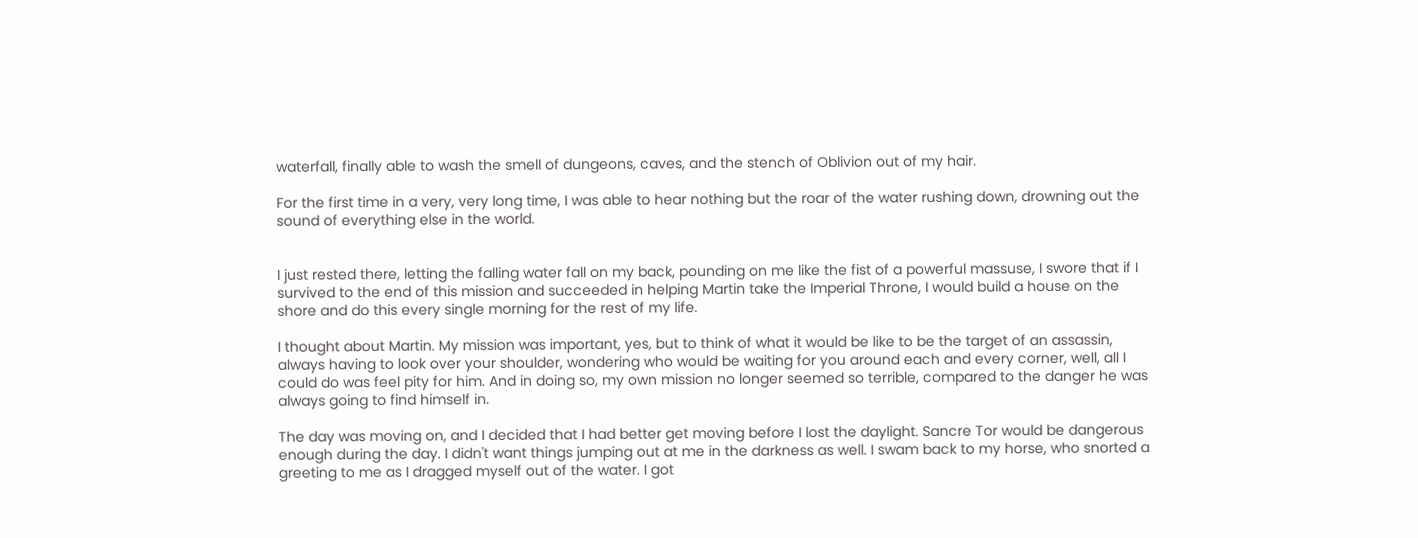waterfall, finally able to wash the smell of dungeons, caves, and the stench of Oblivion out of my hair.

For the first time in a very, very long time, I was able to hear nothing but the roar of the water rushing down, drowning out the sound of everything else in the world.


I just rested there, letting the falling water fall on my back, pounding on me like the fist of a powerful massuse, I swore that if I survived to the end of this mission and succeeded in helping Martin take the Imperial Throne, I would build a house on the shore and do this every single morning for the rest of my life.

I thought about Martin. My mission was important, yes, but to think of what it would be like to be the target of an assassin, always having to look over your shoulder, wondering who would be waiting for you around each and every corner, well, all I could do was feel pity for him. And in doing so, my own mission no longer seemed so terrible, compared to the danger he was always going to find himself in.

The day was moving on, and I decided that I had better get moving before I lost the daylight. Sancre Tor would be dangerous enough during the day. I didn't want things jumping out at me in the darkness as well. I swam back to my horse, who snorted a greeting to me as I dragged myself out of the water. I got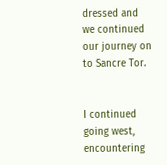dressed and we continued our journey on to Sancre Tor.


I continued going west, encountering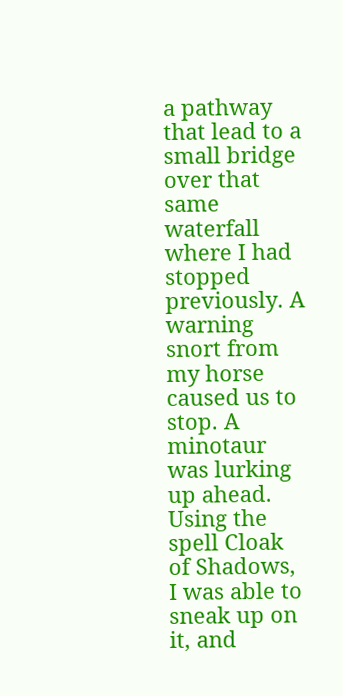a pathway that lead to a small bridge over that same waterfall where I had stopped previously. A warning snort from my horse caused us to stop. A minotaur was lurking up ahead. Using the spell Cloak of Shadows, I was able to sneak up on it, and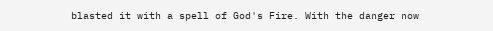blasted it with a spell of God's Fire. With the danger now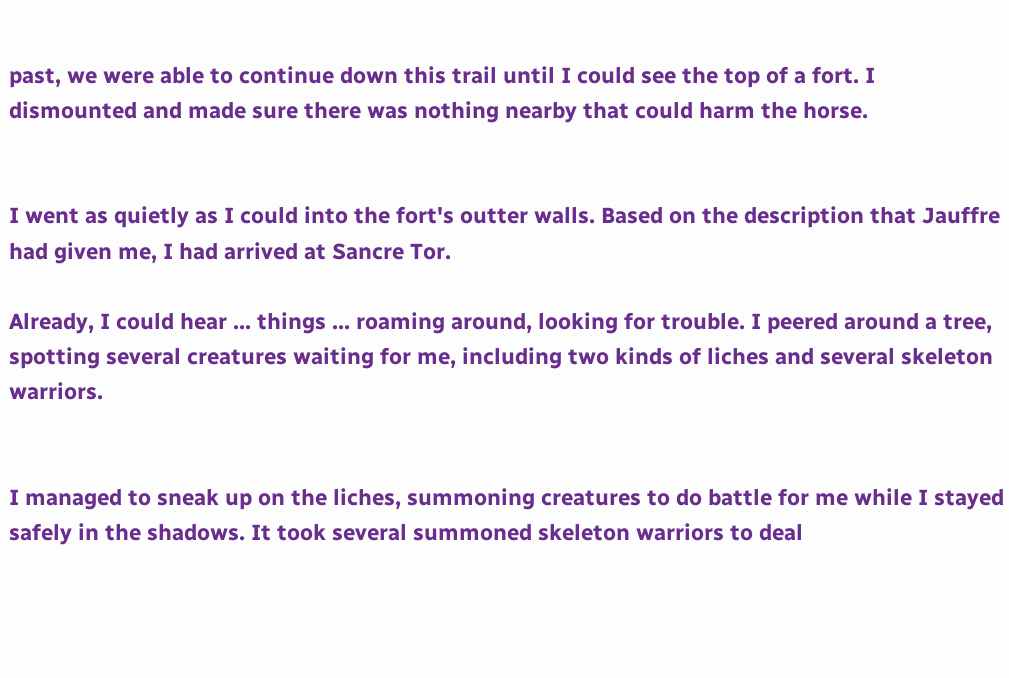past, we were able to continue down this trail until I could see the top of a fort. I dismounted and made sure there was nothing nearby that could harm the horse.


I went as quietly as I could into the fort's outter walls. Based on the description that Jauffre had given me, I had arrived at Sancre Tor.

Already, I could hear ... things ... roaming around, looking for trouble. I peered around a tree, spotting several creatures waiting for me, including two kinds of liches and several skeleton warriors.


I managed to sneak up on the liches, summoning creatures to do battle for me while I stayed safely in the shadows. It took several summoned skeleton warriors to deal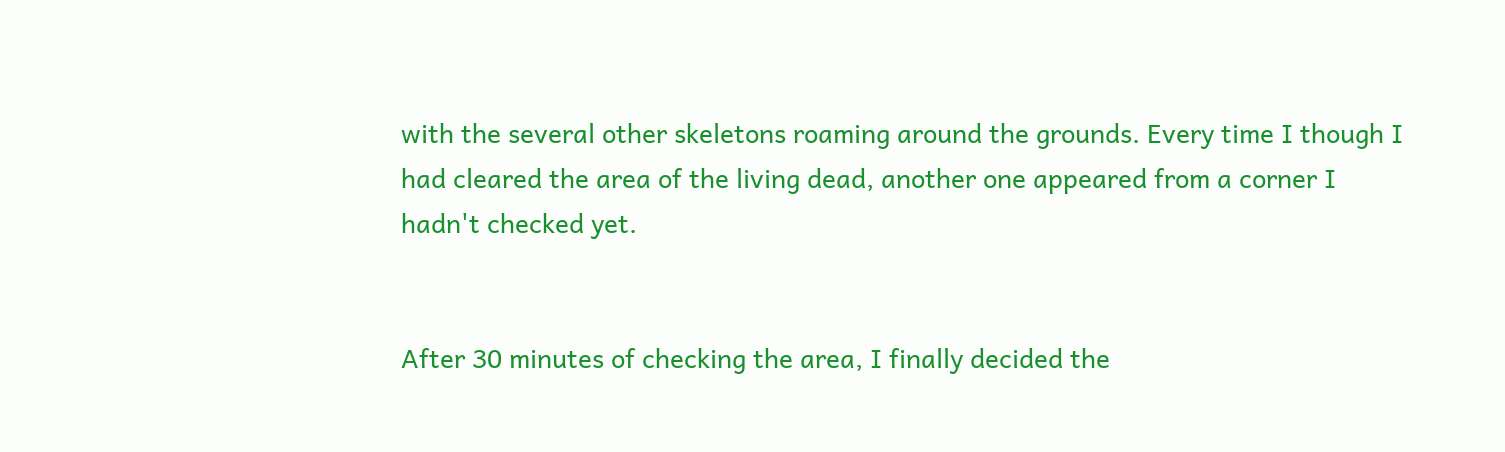with the several other skeletons roaming around the grounds. Every time I though I had cleared the area of the living dead, another one appeared from a corner I hadn't checked yet.


After 30 minutes of checking the area, I finally decided the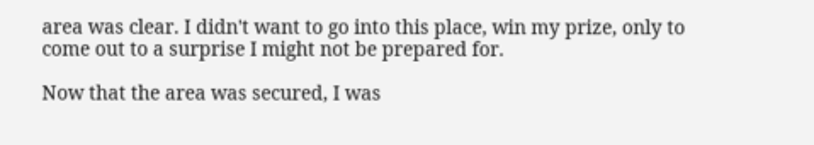area was clear. I didn't want to go into this place, win my prize, only to come out to a surprise I might not be prepared for.

Now that the area was secured, I was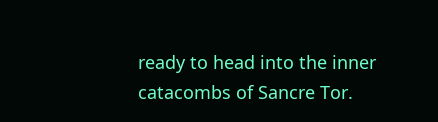ready to head into the inner catacombs of Sancre Tor.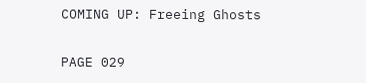COMING UP: Freeing Ghosts

PAGE 029